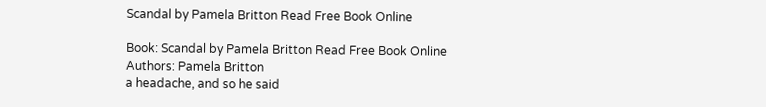Scandal by Pamela Britton Read Free Book Online

Book: Scandal by Pamela Britton Read Free Book Online
Authors: Pamela Britton
a headache, and so he said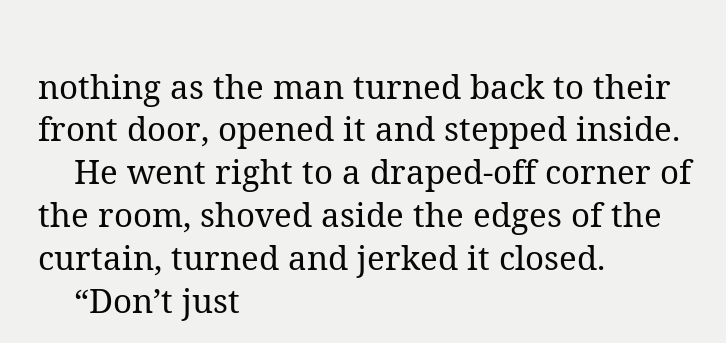nothing as the man turned back to their front door, opened it and stepped inside.
    He went right to a draped-off corner of the room, shoved aside the edges of the curtain, turned and jerked it closed.
    “Don’t just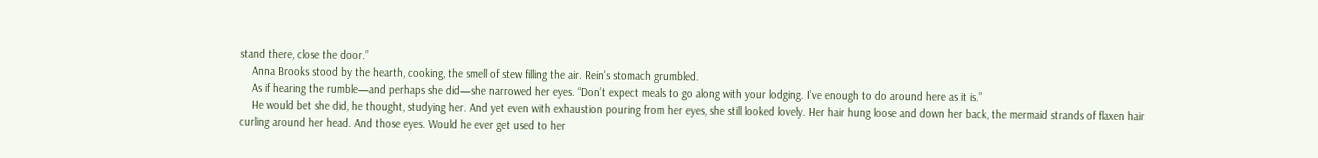stand there, close the door.”
    Anna Brooks stood by the hearth, cooking, the smell of stew filling the air. Rein’s stomach grumbled.
    As if hearing the rumble—and perhaps she did—she narrowed her eyes. “Don’t expect meals to go along with your lodging. I’ve enough to do around here as it is.”
    He would bet she did, he thought, studying her. And yet even with exhaustion pouring from her eyes, she still looked lovely. Her hair hung loose and down her back, the mermaid strands of flaxen hair curling around her head. And those eyes. Would he ever get used to her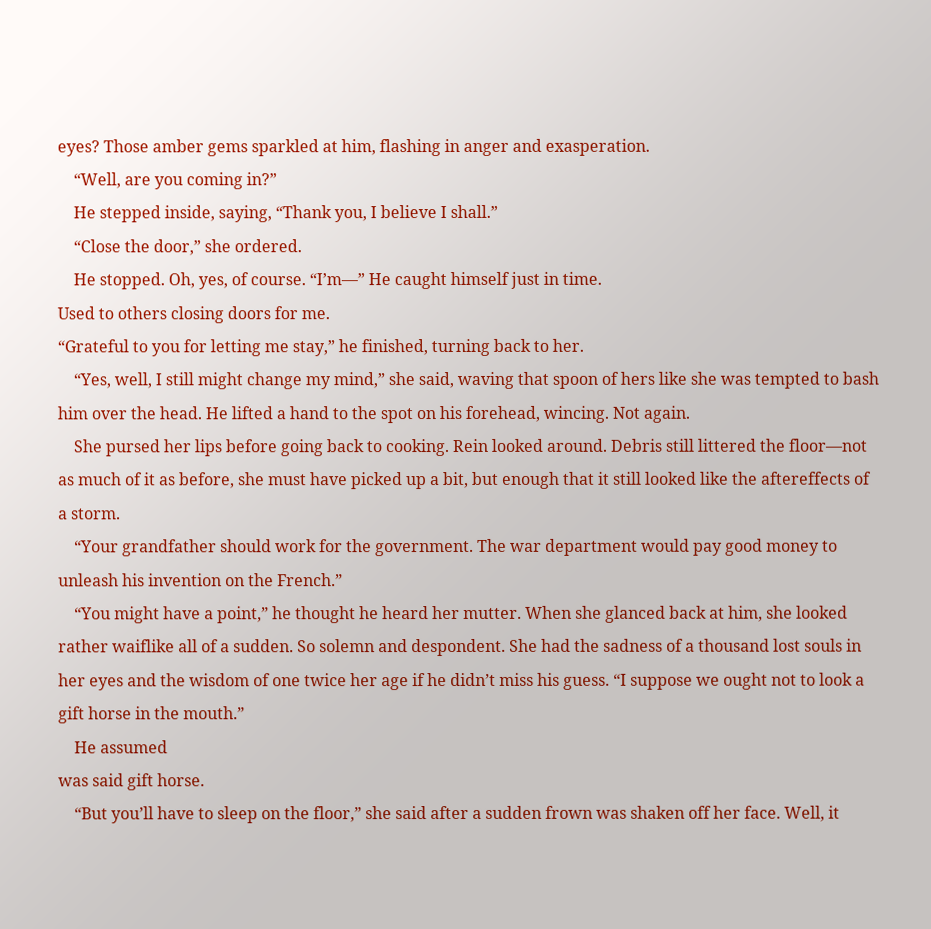eyes? Those amber gems sparkled at him, flashing in anger and exasperation.
    “Well, are you coming in?”
    He stepped inside, saying, “Thank you, I believe I shall.”
    “Close the door,” she ordered.
    He stopped. Oh, yes, of course. “I’m—” He caught himself just in time.
Used to others closing doors for me.
“Grateful to you for letting me stay,” he finished, turning back to her.
    “Yes, well, I still might change my mind,” she said, waving that spoon of hers like she was tempted to bash him over the head. He lifted a hand to the spot on his forehead, wincing. Not again.
    She pursed her lips before going back to cooking. Rein looked around. Debris still littered the floor—not as much of it as before, she must have picked up a bit, but enough that it still looked like the aftereffects of a storm.
    “Your grandfather should work for the government. The war department would pay good money to unleash his invention on the French.”
    “You might have a point,” he thought he heard her mutter. When she glanced back at him, she looked rather waiflike all of a sudden. So solemn and despondent. She had the sadness of a thousand lost souls in her eyes and the wisdom of one twice her age if he didn’t miss his guess. “I suppose we ought not to look a gift horse in the mouth.”
    He assumed
was said gift horse.
    “But you’ll have to sleep on the floor,” she said after a sudden frown was shaken off her face. Well, it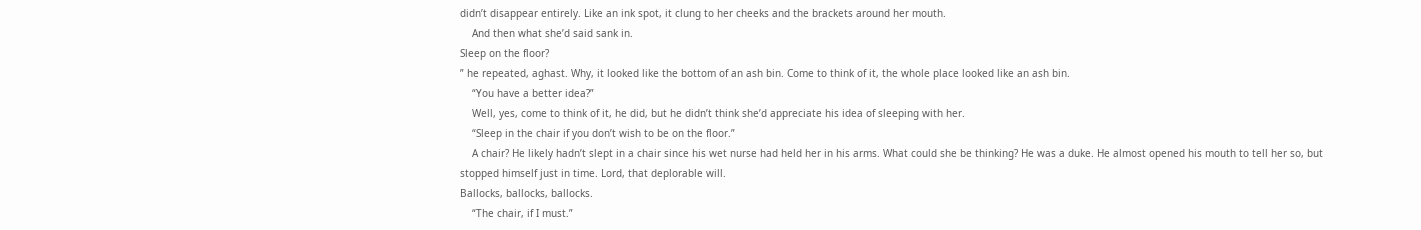didn’t disappear entirely. Like an ink spot, it clung to her cheeks and the brackets around her mouth.
    And then what she’d said sank in.
Sleep on the floor?
” he repeated, aghast. Why, it looked like the bottom of an ash bin. Come to think of it, the whole place looked like an ash bin.
    “You have a better idea?”
    Well, yes, come to think of it, he did, but he didn’t think she’d appreciate his idea of sleeping with her.
    “Sleep in the chair if you don’t wish to be on the floor.”
    A chair? He likely hadn’t slept in a chair since his wet nurse had held her in his arms. What could she be thinking? He was a duke. He almost opened his mouth to tell her so, but stopped himself just in time. Lord, that deplorable will.
Ballocks, ballocks, ballocks.
    “The chair, if I must.”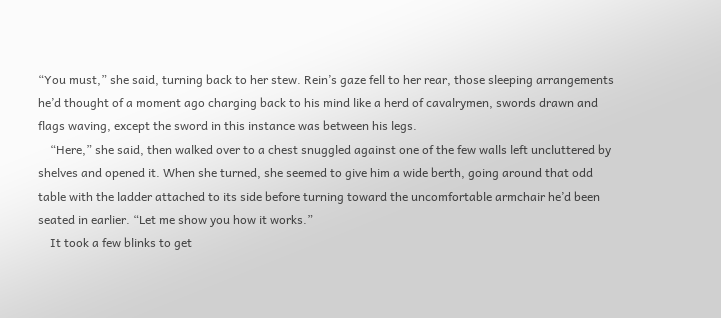“You must,” she said, turning back to her stew. Rein’s gaze fell to her rear, those sleeping arrangements he’d thought of a moment ago charging back to his mind like a herd of cavalrymen, swords drawn and flags waving, except the sword in this instance was between his legs.
    “Here,” she said, then walked over to a chest snuggled against one of the few walls left uncluttered by shelves and opened it. When she turned, she seemed to give him a wide berth, going around that odd table with the ladder attached to its side before turning toward the uncomfortable armchair he’d been seated in earlier. “Let me show you how it works.”
    It took a few blinks to get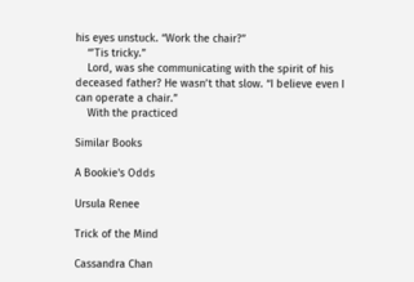his eyes unstuck. “Work the chair?”
    “’Tis tricky.”
    Lord, was she communicating with the spirit of his deceased father? He wasn’t that slow. “I believe even I can operate a chair.”
    With the practiced

Similar Books

A Bookie's Odds

Ursula Renee

Trick of the Mind

Cassandra Chan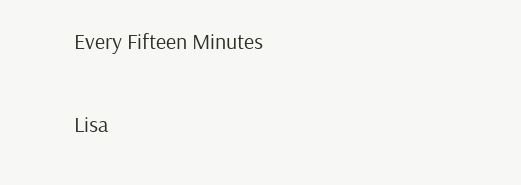Every Fifteen Minutes

Lisa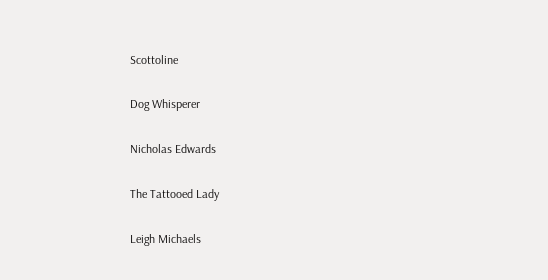Scottoline

Dog Whisperer

Nicholas Edwards

The Tattooed Lady

Leigh Michaels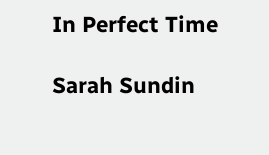In Perfect Time

Sarah Sundin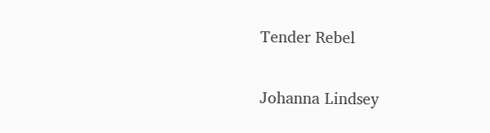Tender Rebel

Johanna Lindsey